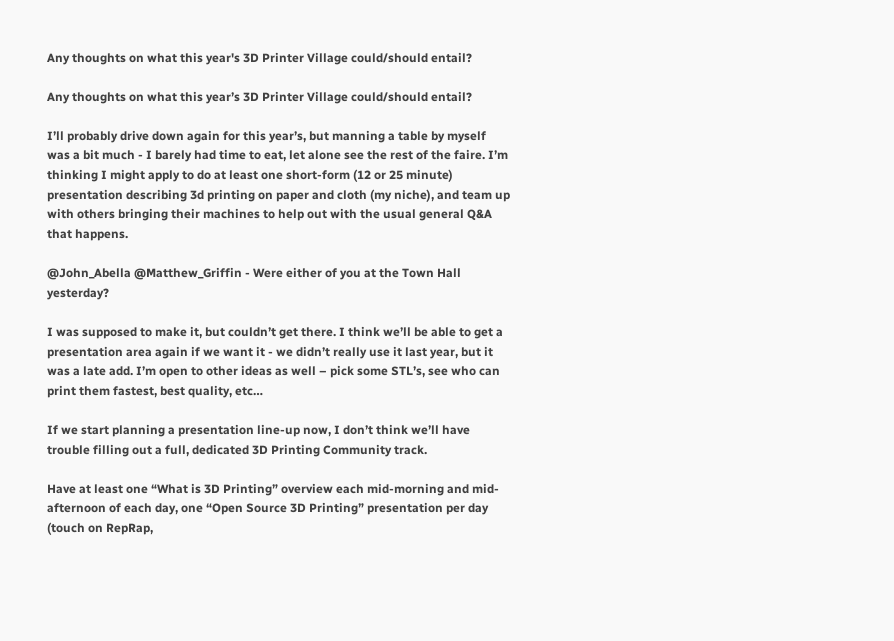Any thoughts on what this year's 3D Printer Village could/should entail?

Any thoughts on what this year’s 3D Printer Village could/should entail?

I’ll probably drive down again for this year’s, but manning a table by myself was a bit much - I barely had time to eat, let alone see the rest of the faire. I’m thinking I might apply to do at least one short-form (12 or 25 minute) presentation describing 3d printing on paper and cloth (my niche), and team up with others bringing their machines to help out with the usual general Q&A that happens.

@John_Abella @Matthew_Griffin - Were either of you at the Town Hall yesterday?

I was supposed to make it, but couldn’t get there. I think we’ll be able to get a presentation area again if we want it - we didn’t really use it last year, but it was a late add. I’m open to other ideas as well – pick some STL’s, see who can print them fastest, best quality, etc…

If we start planning a presentation line-up now, I don’t think we’ll have trouble filling out a full, dedicated 3D Printing Community track.

Have at least one “What is 3D Printing” overview each mid-morning and mid-afternoon of each day, one “Open Source 3D Printing” presentation per day (touch on RepRap,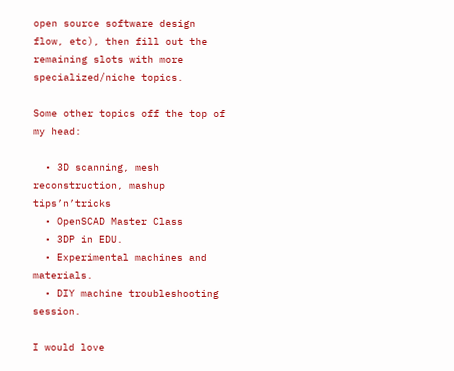open source software design flow, etc), then fill out the remaining slots with more specialized/niche topics.

Some other topics off the top of my head:

  • 3D scanning, mesh reconstruction, mashup tips’n’tricks
  • OpenSCAD Master Class
  • 3DP in EDU.
  • Experimental machines and materials.
  • DIY machine troubleshooting session.

I would love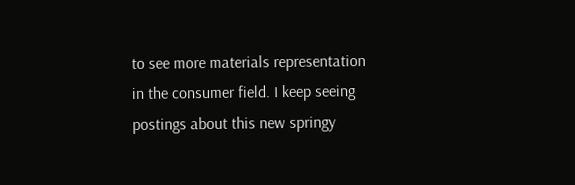to see more materials representation in the consumer field. I keep seeing postings about this new springy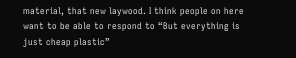material, that new laywood. I think people on here want to be able to respond to “But everything is just cheap plastic”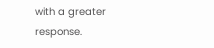with a greater response.